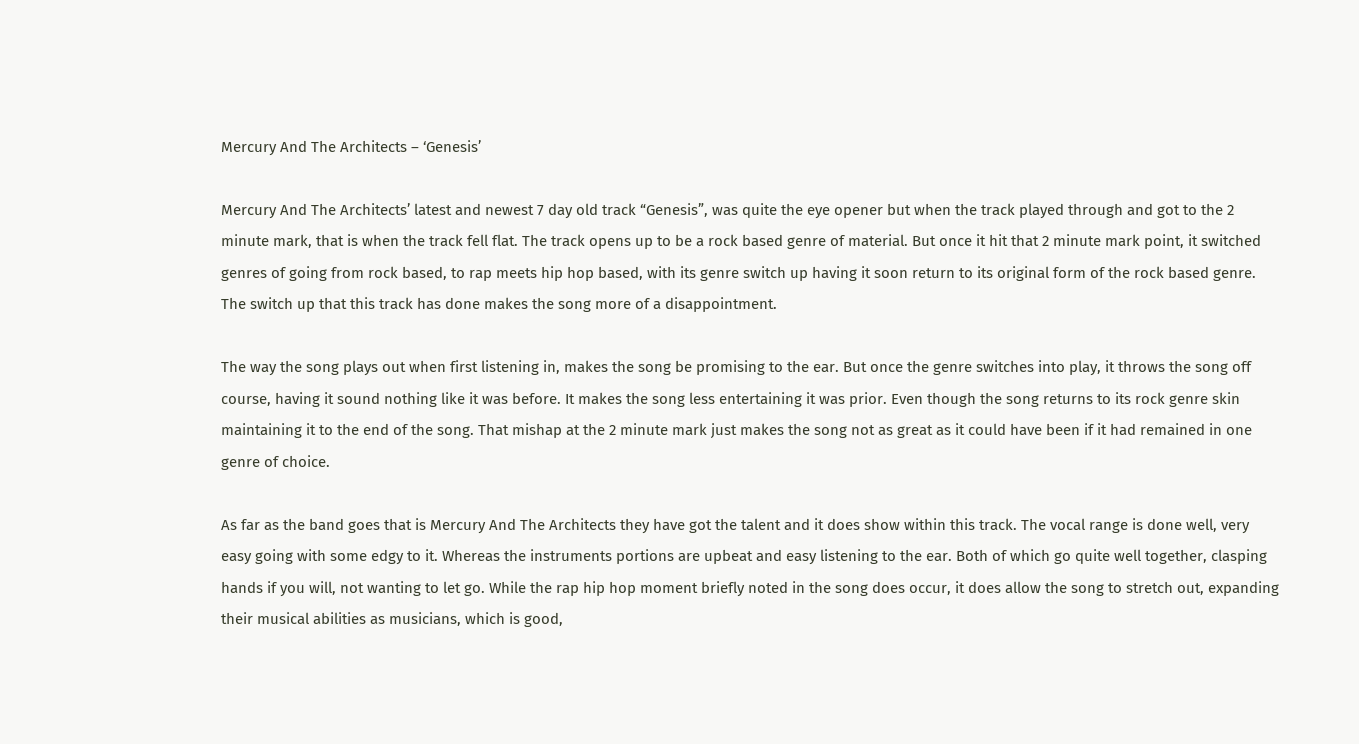Mercury And The Architects – ‘Genesis’

Mercury And The Architects’ latest and newest 7 day old track “Genesis”, was quite the eye opener but when the track played through and got to the 2 minute mark, that is when the track fell flat. The track opens up to be a rock based genre of material. But once it hit that 2 minute mark point, it switched genres of going from rock based, to rap meets hip hop based, with its genre switch up having it soon return to its original form of the rock based genre. The switch up that this track has done makes the song more of a disappointment.

The way the song plays out when first listening in, makes the song be promising to the ear. But once the genre switches into play, it throws the song off course, having it sound nothing like it was before. It makes the song less entertaining it was prior. Even though the song returns to its rock genre skin maintaining it to the end of the song. That mishap at the 2 minute mark just makes the song not as great as it could have been if it had remained in one genre of choice.

As far as the band goes that is Mercury And The Architects they have got the talent and it does show within this track. The vocal range is done well, very easy going with some edgy to it. Whereas the instruments portions are upbeat and easy listening to the ear. Both of which go quite well together, clasping hands if you will, not wanting to let go. While the rap hip hop moment briefly noted in the song does occur, it does allow the song to stretch out, expanding their musical abilities as musicians, which is good,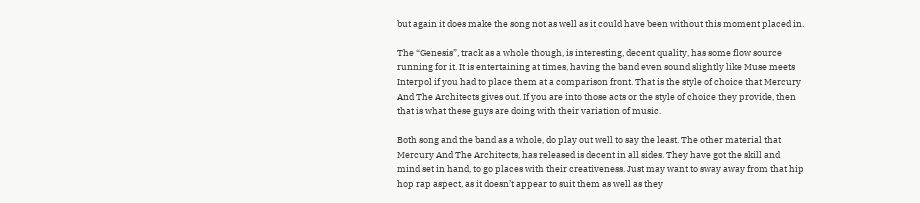but again it does make the song not as well as it could have been without this moment placed in.

The “Genesis”, track as a whole though, is interesting, decent quality, has some flow source running for it. It is entertaining at times, having the band even sound slightly like Muse meets Interpol if you had to place them at a comparison front. That is the style of choice that Mercury And The Architects gives out. If you are into those acts or the style of choice they provide, then that is what these guys are doing with their variation of music.

Both song and the band as a whole, do play out well to say the least. The other material that Mercury And The Architects, has released is decent in all sides. They have got the skill and mind set in hand, to go places with their creativeness. Just may want to sway away from that hip hop rap aspect, as it doesn’t appear to suit them as well as they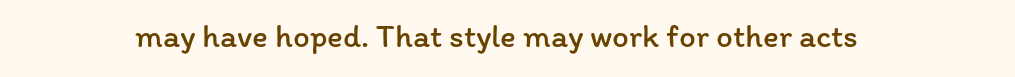may have hoped. That style may work for other acts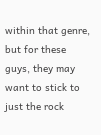within that genre, but for these guys, they may want to stick to just the rock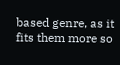based genre, as it fits them more so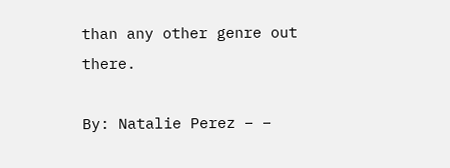than any other genre out there.

By: Natalie Perez – –